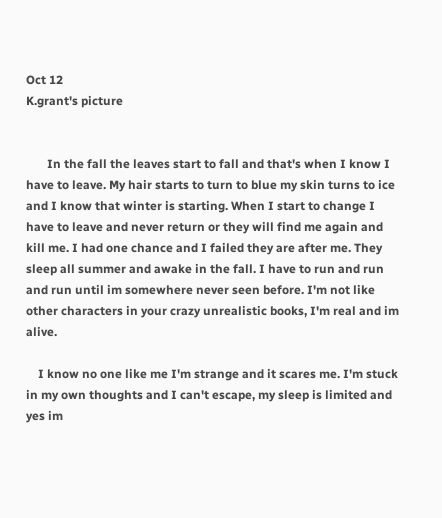Oct 12
K.grant's picture


       In the fall the leaves start to fall and that's when I know I have to leave. My hair starts to turn to blue my skin turns to ice and I know that winter is starting. When I start to change I have to leave and never return or they will find me again and kill me. I had one chance and I failed they are after me. They sleep all summer and awake in the fall. I have to run and run and run until im somewhere never seen before. I'm not like other characters in your crazy unrealistic books, I'm real and im alive.

    I know no one like me I'm strange and it scares me. I'm stuck in my own thoughts and I can't escape, my sleep is limited and yes im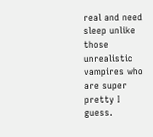real and need sleep unlike those unrealistic vampires who are super pretty I guess.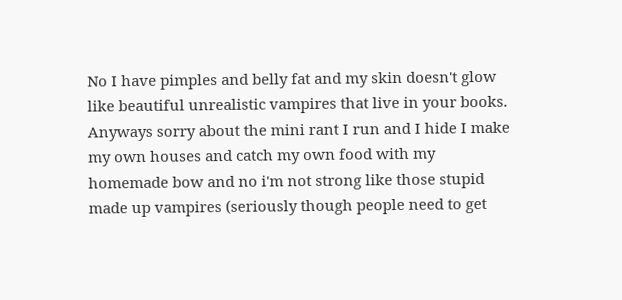No I have pimples and belly fat and my skin doesn't glow like beautiful unrealistic vampires that live in your books. Anyways sorry about the mini rant I run and I hide I make my own houses and catch my own food with my homemade bow and no i'm not strong like those stupid made up vampires (seriously though people need to get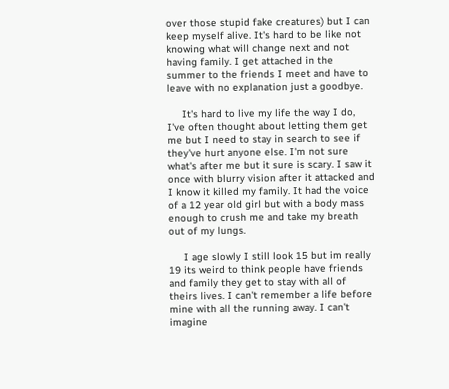over those stupid fake creatures) but I can keep myself alive. It's hard to be like not knowing what will change next and not having family. I get attached in the summer to the friends I meet and have to leave with no explanation just a goodbye.

     It's hard to live my life the way I do, I've often thought about letting them get me but I need to stay in search to see if they've hurt anyone else. I'm not sure what's after me but it sure is scary. I saw it once with blurry vision after it attacked and I know it killed my family. It had the voice of a 12 year old girl but with a body mass enough to crush me and take my breath out of my lungs.

     I age slowly I still look 15 but im really 19 its weird to think people have friends and family they get to stay with all of theirs lives. I can't remember a life before mine with all the running away. I can't imagine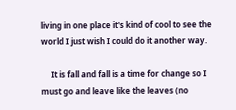living in one place it's kind of cool to see the world I just wish I could do it another way.

     It is fall and fall is a time for change so I must go and leave like the leaves (no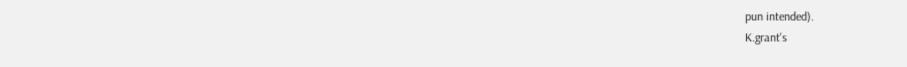pun intended).
K.grant's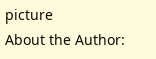picture
About the Author: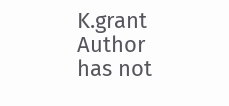K.grant
Author has not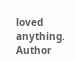loved anything.
Author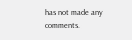has not made any comments.